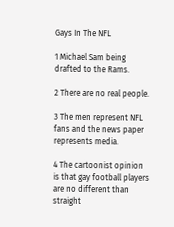Gays In The NFL

1 Michael Sam being drafted to the Rams.

2 There are no real people.

3 The men represent NFL fans and the news paper represents media.

4 The cartoonist opinion is that gay football players are no different than straight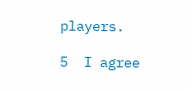players.

5  I agree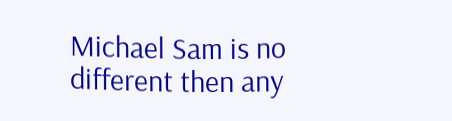Michael Sam is no different then any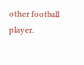other football player.